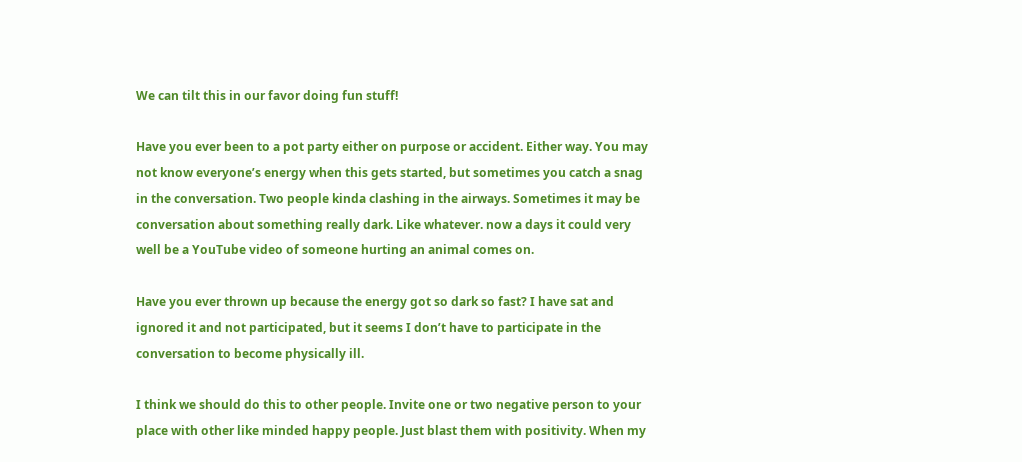We can tilt this in our favor doing fun stuff!

Have you ever been to a pot party either on purpose or accident. Either way. You may not know everyone’s energy when this gets started, but sometimes you catch a snag in the conversation. Two people kinda clashing in the airways. Sometimes it may be conversation about something really dark. Like whatever. now a days it could very well be a YouTube video of someone hurting an animal comes on.

Have you ever thrown up because the energy got so dark so fast? I have sat and ignored it and not participated, but it seems I don’t have to participate in the conversation to become physically ill.

I think we should do this to other people. Invite one or two negative person to your place with other like minded happy people. Just blast them with positivity. When my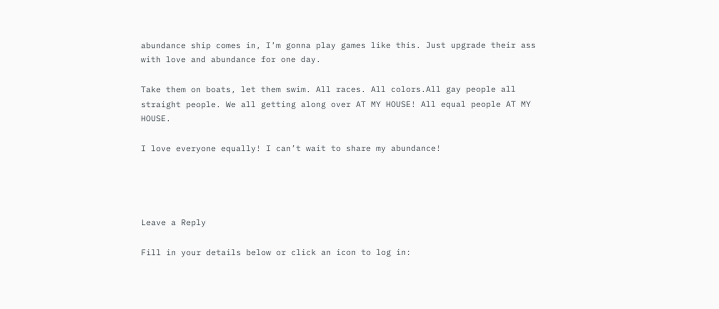abundance ship comes in, I’m gonna play games like this. Just upgrade their ass with love and abundance for one day.

Take them on boats, let them swim. All races. All colors.All gay people all straight people. We all getting along over AT MY HOUSE! All equal people AT MY HOUSE.

I love everyone equally! I can’t wait to share my abundance!




Leave a Reply

Fill in your details below or click an icon to log in: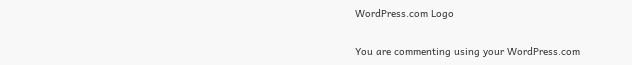WordPress.com Logo

You are commenting using your WordPress.com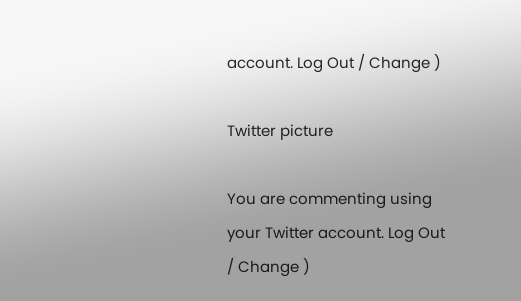account. Log Out / Change )

Twitter picture

You are commenting using your Twitter account. Log Out / Change )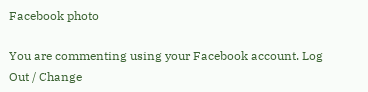Facebook photo

You are commenting using your Facebook account. Log Out / Change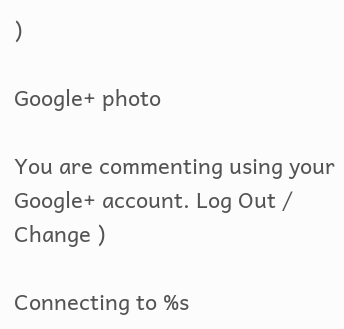)

Google+ photo

You are commenting using your Google+ account. Log Out / Change )

Connecting to %s